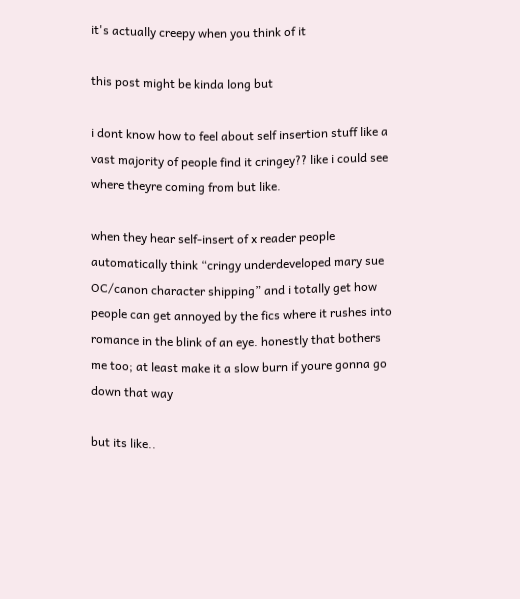it's actually creepy when you think of it

this post might be kinda long but

i dont know how to feel about self insertion stuff like a vast majority of people find it cringey?? like i could see where theyre coming from but like.

when they hear self-insert of x reader people automatically think “cringy underdeveloped mary sue OC/canon character shipping” and i totally get how people can get annoyed by the fics where it rushes into romance in the blink of an eye. honestly that bothers me too; at least make it a slow burn if youre gonna go down that way

but its like..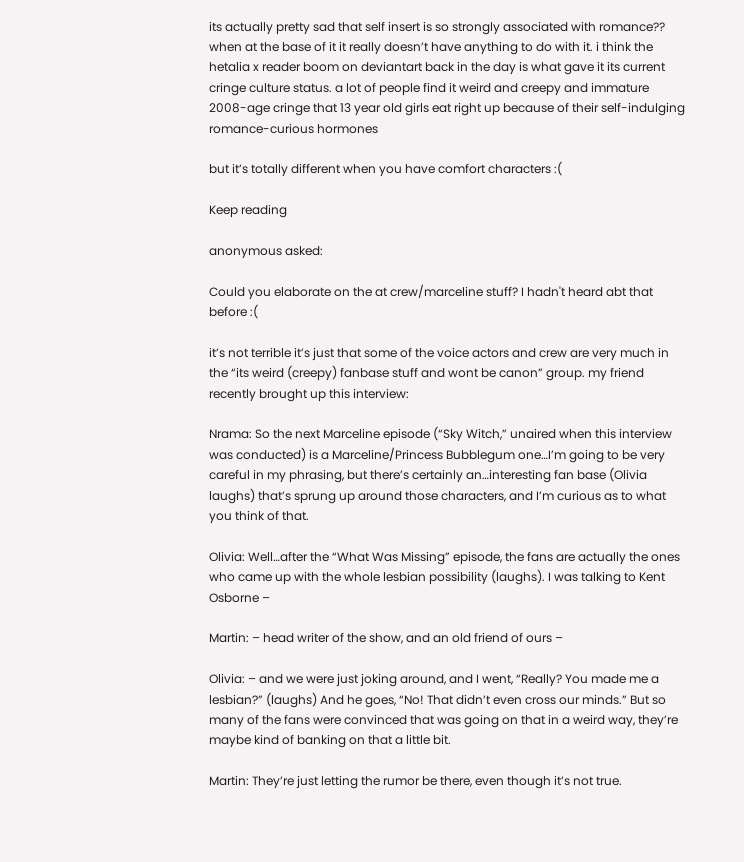its actually pretty sad that self insert is so strongly associated with romance?? when at the base of it it really doesn’t have anything to do with it. i think the hetalia x reader boom on deviantart back in the day is what gave it its current cringe culture status. a lot of people find it weird and creepy and immature 2008-age cringe that 13 year old girls eat right up because of their self-indulging romance-curious hormones

but it’s totally different when you have comfort characters :(

Keep reading

anonymous asked:

Could you elaborate on the at crew/marceline stuff? I hadn't heard abt that before :(

it’s not terrible it’s just that some of the voice actors and crew are very much in the “its weird (creepy) fanbase stuff and wont be canon” group. my friend recently brought up this interview:

Nrama: So the next Marceline episode (“Sky Witch,” unaired when this interview was conducted) is a Marceline/Princess Bubblegum one…I’m going to be very careful in my phrasing, but there’s certainly an…interesting fan base (Olivia laughs) that’s sprung up around those characters, and I’m curious as to what you think of that.

Olivia: Well…after the “What Was Missing” episode, the fans are actually the ones who came up with the whole lesbian possibility (laughs). I was talking to Kent Osborne –

Martin: – head writer of the show, and an old friend of ours –

Olivia: – and we were just joking around, and I went, “Really? You made me a lesbian?” (laughs) And he goes, “No! That didn’t even cross our minds.” But so many of the fans were convinced that was going on that in a weird way, they’re maybe kind of banking on that a little bit.

Martin: They’re just letting the rumor be there, even though it’s not true.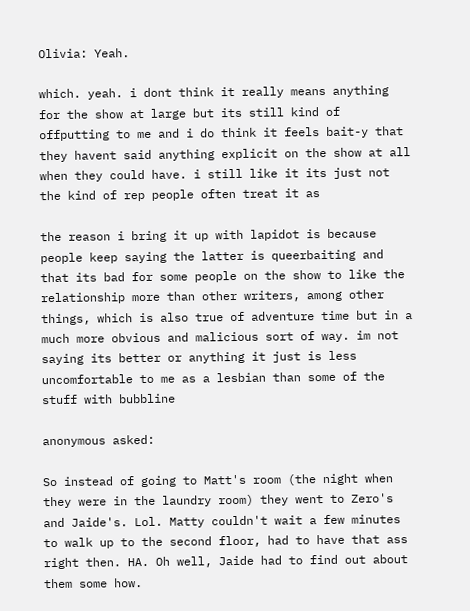Olivia: Yeah.

which. yeah. i dont think it really means anything for the show at large but its still kind of offputting to me and i do think it feels bait-y that they havent said anything explicit on the show at all when they could have. i still like it its just not the kind of rep people often treat it as

the reason i bring it up with lapidot is because people keep saying the latter is queerbaiting and that its bad for some people on the show to like the relationship more than other writers, among other things, which is also true of adventure time but in a much more obvious and malicious sort of way. im not saying its better or anything it just is less uncomfortable to me as a lesbian than some of the stuff with bubbline

anonymous asked:

So instead of going to Matt's room (the night when they were in the laundry room) they went to Zero's and Jaide's. Lol. Matty couldn't wait a few minutes to walk up to the second floor, had to have that ass right then. HA. Oh well, Jaide had to find out about them some how.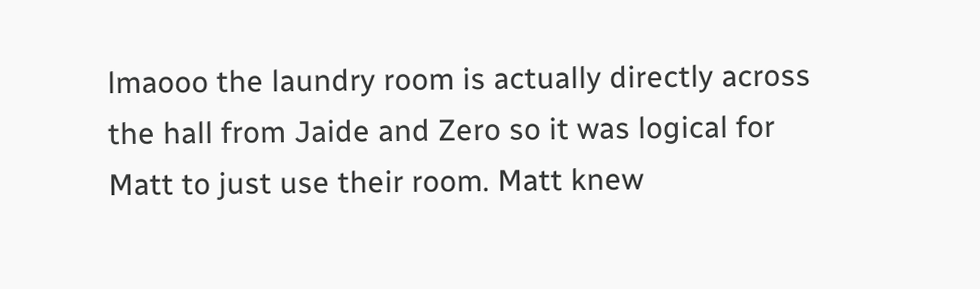lmaooo the laundry room is actually directly across the hall from Jaide and Zero so it was logical for Matt to just use their room. Matt knew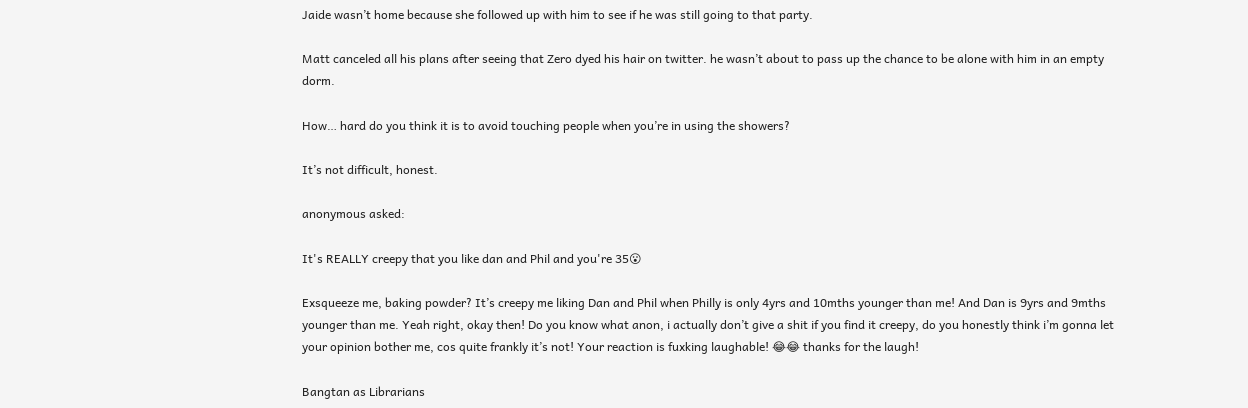Jaide wasn’t home because she followed up with him to see if he was still going to that party.

Matt canceled all his plans after seeing that Zero dyed his hair on twitter. he wasn’t about to pass up the chance to be alone with him in an empty dorm.

How… hard do you think it is to avoid touching people when you’re in using the showers?

It’s not difficult, honest.

anonymous asked:

It's REALLY creepy that you like dan and Phil and you're 35😮

Exsqueeze me, baking powder? It’s creepy me liking Dan and Phil when Philly is only 4yrs and 10mths younger than me! And Dan is 9yrs and 9mths younger than me. Yeah right, okay then! Do you know what anon, i actually don’t give a shit if you find it creepy, do you honestly think i’m gonna let your opinion bother me, cos quite frankly it’s not! Your reaction is fuxking laughable! 😂😂 thanks for the laugh!

Bangtan as Librarians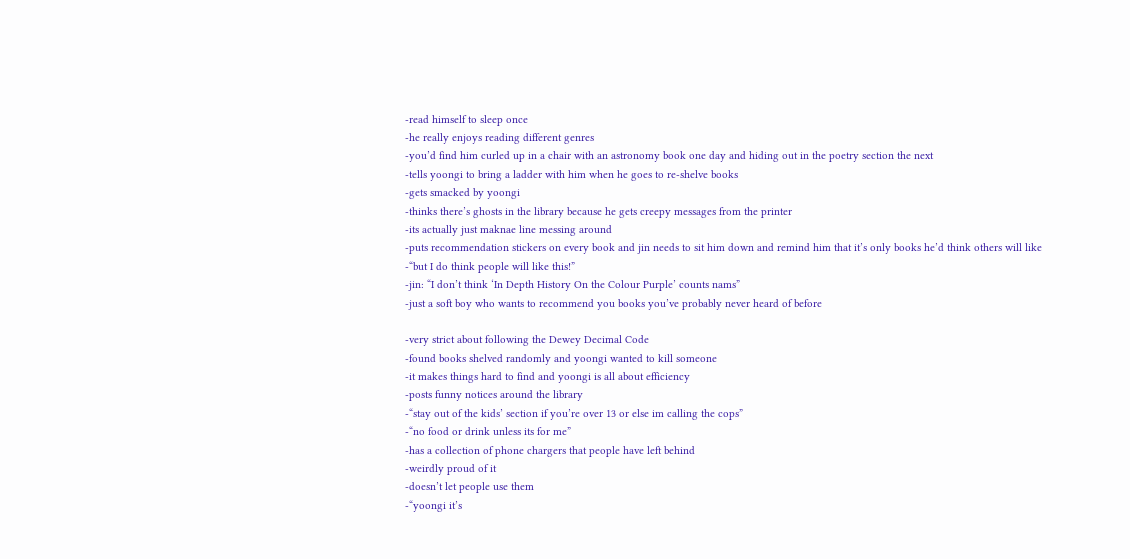-read himself to sleep once
-he really enjoys reading different genres
-you’d find him curled up in a chair with an astronomy book one day and hiding out in the poetry section the next
-tells yoongi to bring a ladder with him when he goes to re-shelve books
-gets smacked by yoongi
-thinks there’s ghosts in the library because he gets creepy messages from the printer
-its actually just maknae line messing around
-puts recommendation stickers on every book and jin needs to sit him down and remind him that it’s only books he’d think others will like
-“but I do think people will like this!”
-jin: “I don’t think ‘In Depth History On the Colour Purple’ counts nams”
-just a soft boy who wants to recommend you books you’ve probably never heard of before

-very strict about following the Dewey Decimal Code
-found books shelved randomly and yoongi wanted to kill someone
-it makes things hard to find and yoongi is all about efficiency
-posts funny notices around the library
-“stay out of the kids’ section if you’re over 13 or else im calling the cops”
-“no food or drink unless its for me”
-has a collection of phone chargers that people have left behind
-weirdly proud of it
-doesn’t let people use them
-“yoongi it’s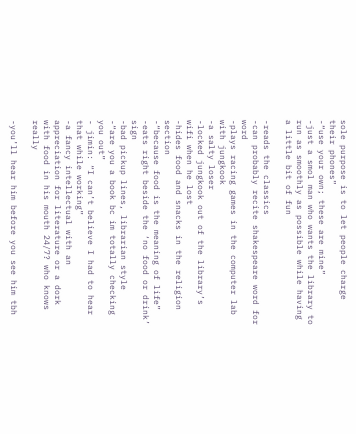sole purpose is to let people charge their phones”
-“use your own; these are mine”
-just a smol man who wants the library to run as smoothly as possible while having a little bit of fun

-reads the classics
-can probably recite shakespeare word for word
-plays racing games in the computer lab with jungkook
-a salty loser
-locked jungkook out of the library’s wifi when he lost
-hides food and snacks in the religion section
-“because food is the meaning of life”
-eats right beside the ‘no food or drink’ sign
-bad pickup lines, librarian style
-“are you a book bc im totally checking you out”
- jimin: “I can’t believe I had to hear that while working”
-a fancy intellectual with an appreciation for literature or a dork with food in his mouth 24/7? who knows really

-you’ll hear him before you see him tbh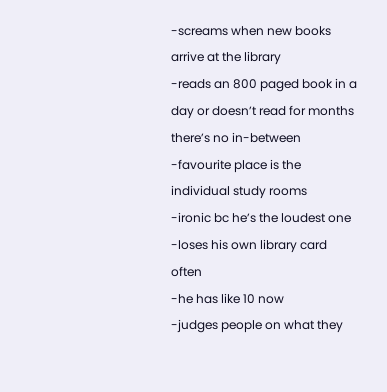-screams when new books arrive at the library
-reads an 800 paged book in a day or doesn’t read for months there’s no in-between
-favourite place is the individual study rooms
-ironic bc he’s the loudest one
-loses his own library card often
-he has like 10 now
-judges people on what they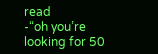read
-“oh you’re looking for 50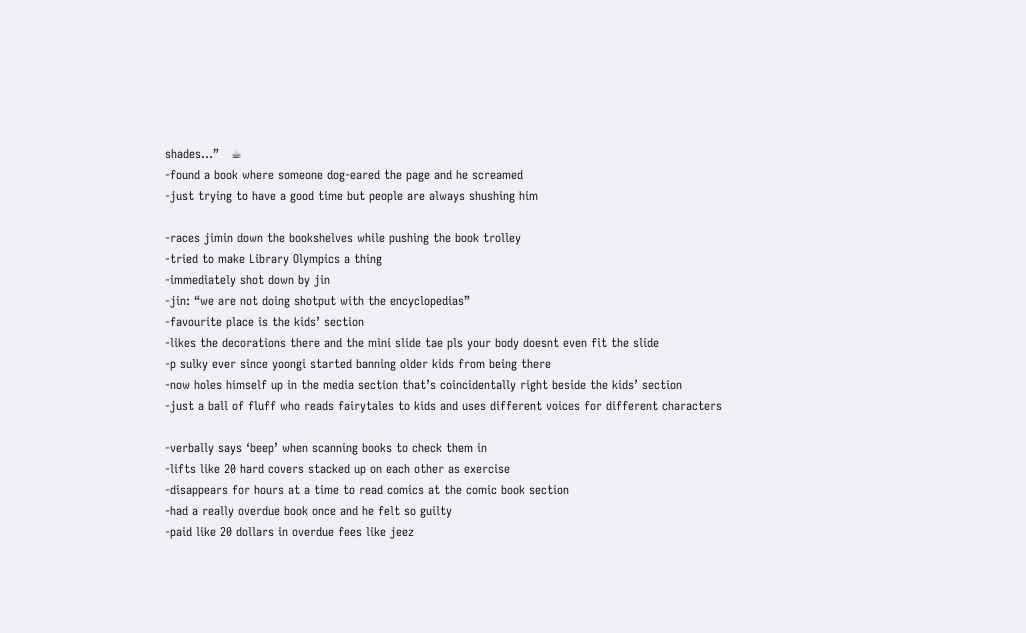shades…”   ☕
-found a book where someone dog-eared the page and he screamed
-just trying to have a good time but people are always shushing him

-races jimin down the bookshelves while pushing the book trolley
-tried to make Library Olympics a thing
-immediately shot down by jin
-jin: “we are not doing shotput with the encyclopedias”
-favourite place is the kids’ section
-likes the decorations there and the mini slide tae pls your body doesnt even fit the slide
-p sulky ever since yoongi started banning older kids from being there
-now holes himself up in the media section that’s coincidentally right beside the kids’ section
-just a ball of fluff who reads fairytales to kids and uses different voices for different characters

-verbally says ‘beep’ when scanning books to check them in
-lifts like 20 hard covers stacked up on each other as exercise
-disappears for hours at a time to read comics at the comic book section
-had a really overdue book once and he felt so guilty
-paid like 20 dollars in overdue fees like jeez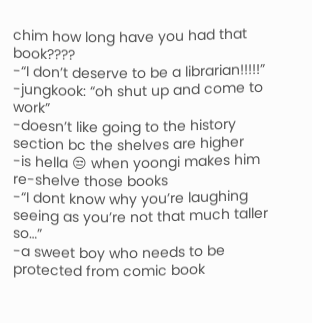chim how long have you had that book????
-“I don’t deserve to be a librarian!!!!!”
-jungkook: “oh shut up and come to work”
-doesn’t like going to the history section bc the shelves are higher
-is hella 😒 when yoongi makes him re-shelve those books
-“I dont know why you’re laughing seeing as you’re not that much taller so…”
-a sweet boy who needs to be protected from comic book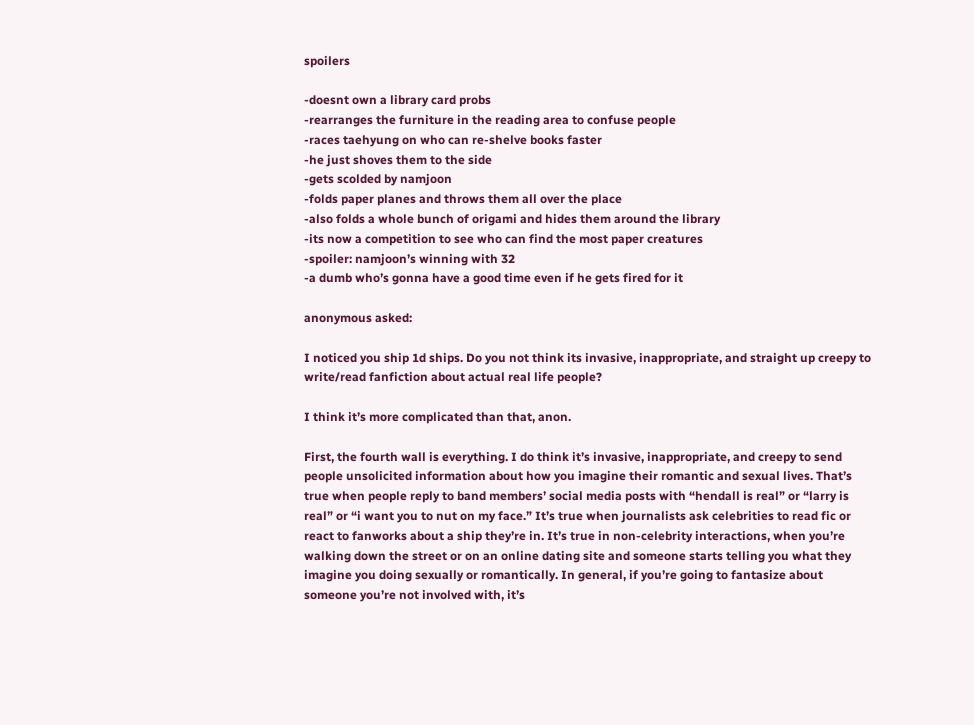spoilers

-doesnt own a library card probs
-rearranges the furniture in the reading area to confuse people
-races taehyung on who can re-shelve books faster
-he just shoves them to the side
-gets scolded by namjoon
-folds paper planes and throws them all over the place
-also folds a whole bunch of origami and hides them around the library
-its now a competition to see who can find the most paper creatures
-spoiler: namjoon’s winning with 32
-a dumb who’s gonna have a good time even if he gets fired for it

anonymous asked:

I noticed you ship 1d ships. Do you not think its invasive, inappropriate, and straight up creepy to write/read fanfiction about actual real life people?

I think it’s more complicated than that, anon.

First, the fourth wall is everything. I do think it’s invasive, inappropriate, and creepy to send people unsolicited information about how you imagine their romantic and sexual lives. That’s true when people reply to band members’ social media posts with “hendall is real” or “larry is real” or “i want you to nut on my face.” It’s true when journalists ask celebrities to read fic or react to fanworks about a ship they’re in. It’s true in non-celebrity interactions, when you’re walking down the street or on an online dating site and someone starts telling you what they imagine you doing sexually or romantically. In general, if you’re going to fantasize about someone you’re not involved with, it’s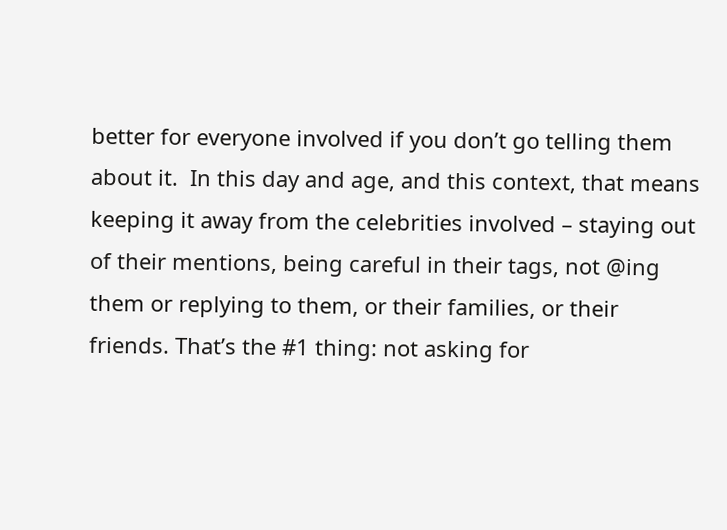better for everyone involved if you don’t go telling them about it.  In this day and age, and this context, that means keeping it away from the celebrities involved – staying out of their mentions, being careful in their tags, not @ing them or replying to them, or their families, or their friends. That’s the #1 thing: not asking for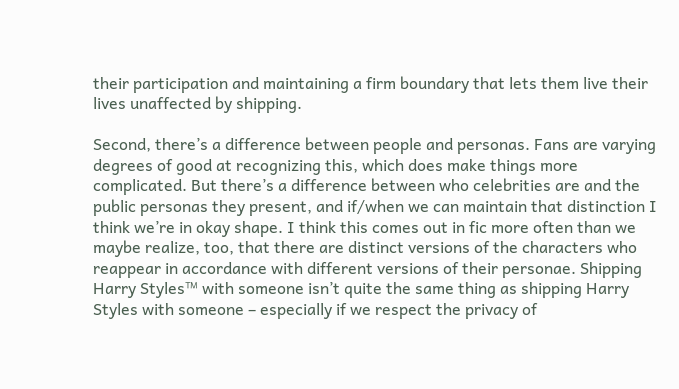their participation and maintaining a firm boundary that lets them live their lives unaffected by shipping.

Second, there’s a difference between people and personas. Fans are varying degrees of good at recognizing this, which does make things more complicated. But there’s a difference between who celebrities are and the public personas they present, and if/when we can maintain that distinction I think we’re in okay shape. I think this comes out in fic more often than we maybe realize, too, that there are distinct versions of the characters who reappear in accordance with different versions of their personae. Shipping Harry Styles™ with someone isn’t quite the same thing as shipping Harry Styles with someone – especially if we respect the privacy of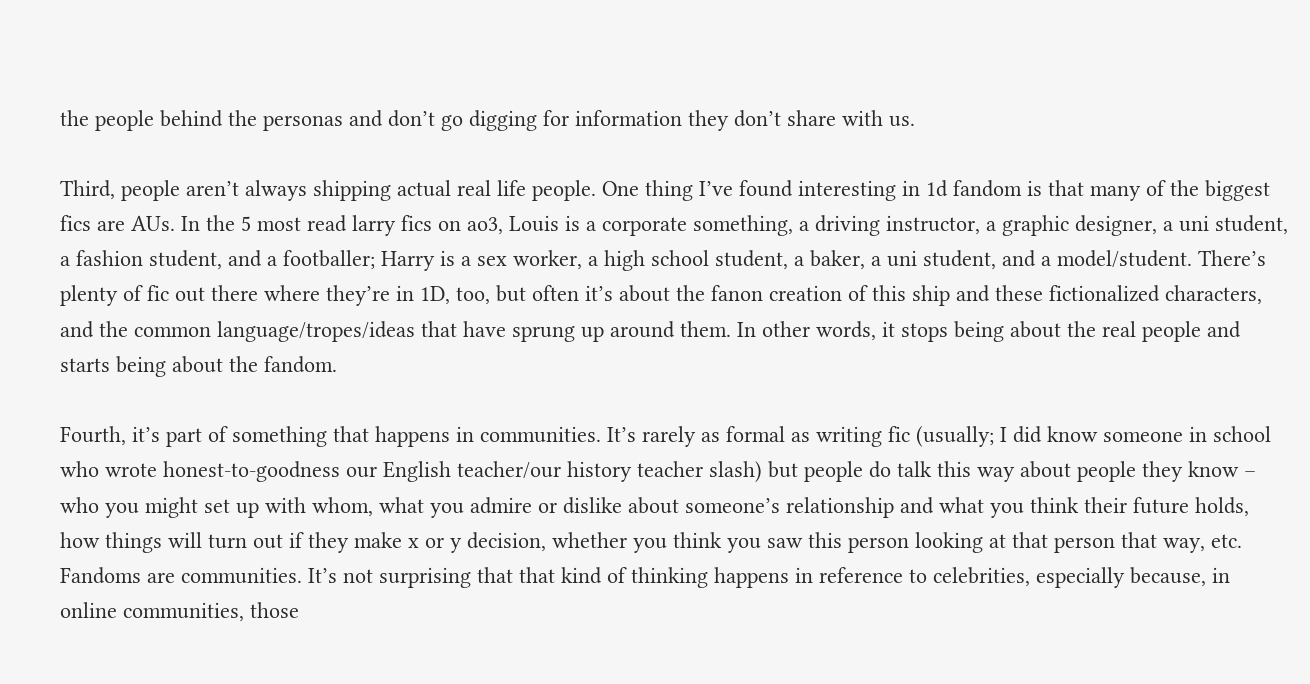the people behind the personas and don’t go digging for information they don’t share with us.

Third, people aren’t always shipping actual real life people. One thing I’ve found interesting in 1d fandom is that many of the biggest fics are AUs. In the 5 most read larry fics on ao3, Louis is a corporate something, a driving instructor, a graphic designer, a uni student, a fashion student, and a footballer; Harry is a sex worker, a high school student, a baker, a uni student, and a model/student. There’s plenty of fic out there where they’re in 1D, too, but often it’s about the fanon creation of this ship and these fictionalized characters, and the common language/tropes/ideas that have sprung up around them. In other words, it stops being about the real people and starts being about the fandom.

Fourth, it’s part of something that happens in communities. It’s rarely as formal as writing fic (usually; I did know someone in school who wrote honest-to-goodness our English teacher/our history teacher slash) but people do talk this way about people they know – who you might set up with whom, what you admire or dislike about someone’s relationship and what you think their future holds, how things will turn out if they make x or y decision, whether you think you saw this person looking at that person that way, etc. Fandoms are communities. It’s not surprising that that kind of thinking happens in reference to celebrities, especially because, in online communities, those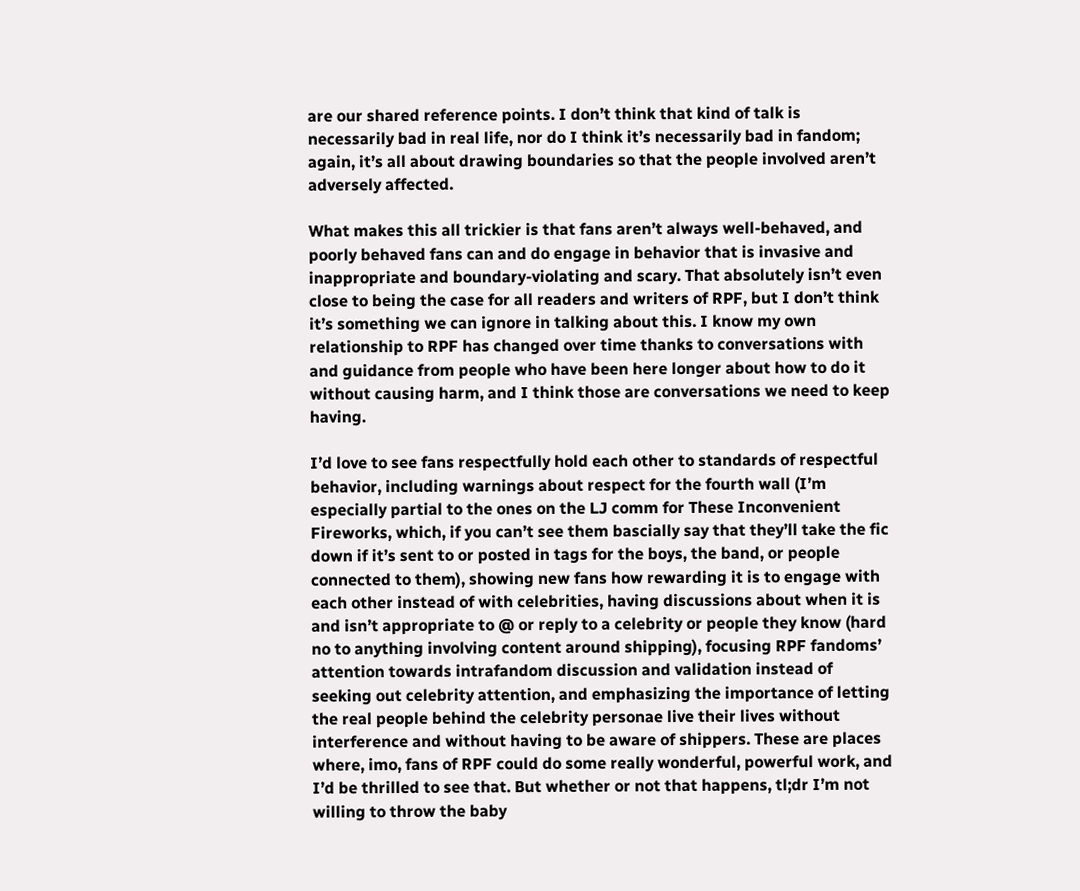are our shared reference points. I don’t think that kind of talk is necessarily bad in real life, nor do I think it’s necessarily bad in fandom; again, it’s all about drawing boundaries so that the people involved aren’t adversely affected.

What makes this all trickier is that fans aren’t always well-behaved, and poorly behaved fans can and do engage in behavior that is invasive and inappropriate and boundary-violating and scary. That absolutely isn’t even close to being the case for all readers and writers of RPF, but I don’t think it’s something we can ignore in talking about this. I know my own relationship to RPF has changed over time thanks to conversations with and guidance from people who have been here longer about how to do it without causing harm, and I think those are conversations we need to keep having.

I’d love to see fans respectfully hold each other to standards of respectful behavior, including warnings about respect for the fourth wall (I’m especially partial to the ones on the LJ comm for These Inconvenient Fireworks, which, if you can’t see them bascially say that they’ll take the fic down if it’s sent to or posted in tags for the boys, the band, or people connected to them), showing new fans how rewarding it is to engage with each other instead of with celebrities, having discussions about when it is and isn’t appropriate to @ or reply to a celebrity or people they know (hard no to anything involving content around shipping), focusing RPF fandoms’ attention towards intrafandom discussion and validation instead of seeking out celebrity attention, and emphasizing the importance of letting the real people behind the celebrity personae live their lives without interference and without having to be aware of shippers. These are places where, imo, fans of RPF could do some really wonderful, powerful work, and I’d be thrilled to see that. But whether or not that happens, tl;dr I’m not willing to throw the baby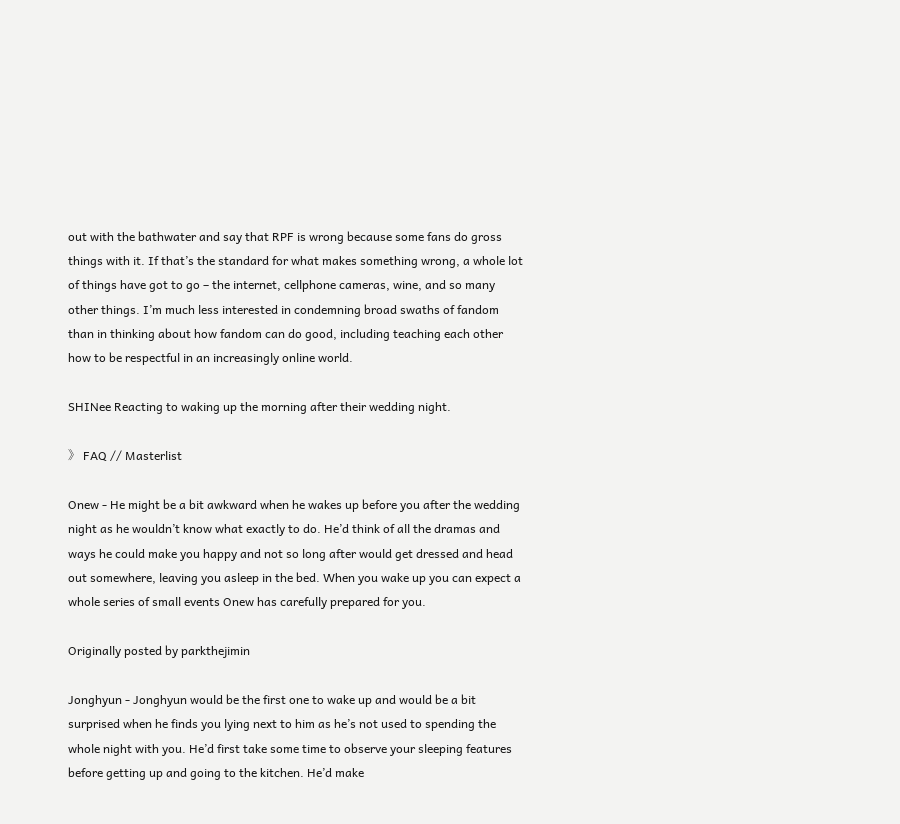out with the bathwater and say that RPF is wrong because some fans do gross things with it. If that’s the standard for what makes something wrong, a whole lot of things have got to go – the internet, cellphone cameras, wine, and so many other things. I’m much less interested in condemning broad swaths of fandom than in thinking about how fandom can do good, including teaching each other how to be respectful in an increasingly online world.

SHINee Reacting to waking up the morning after their wedding night.

》 FAQ // Masterlist

Onew - He might be a bit awkward when he wakes up before you after the wedding night as he wouldn’t know what exactly to do. He’d think of all the dramas and ways he could make you happy and not so long after would get dressed and head out somewhere, leaving you asleep in the bed. When you wake up you can expect a whole series of small events Onew has carefully prepared for you.

Originally posted by parkthejimin

Jonghyun - Jonghyun would be the first one to wake up and would be a bit surprised when he finds you lying next to him as he’s not used to spending the whole night with you. He’d first take some time to observe your sleeping features before getting up and going to the kitchen. He’d make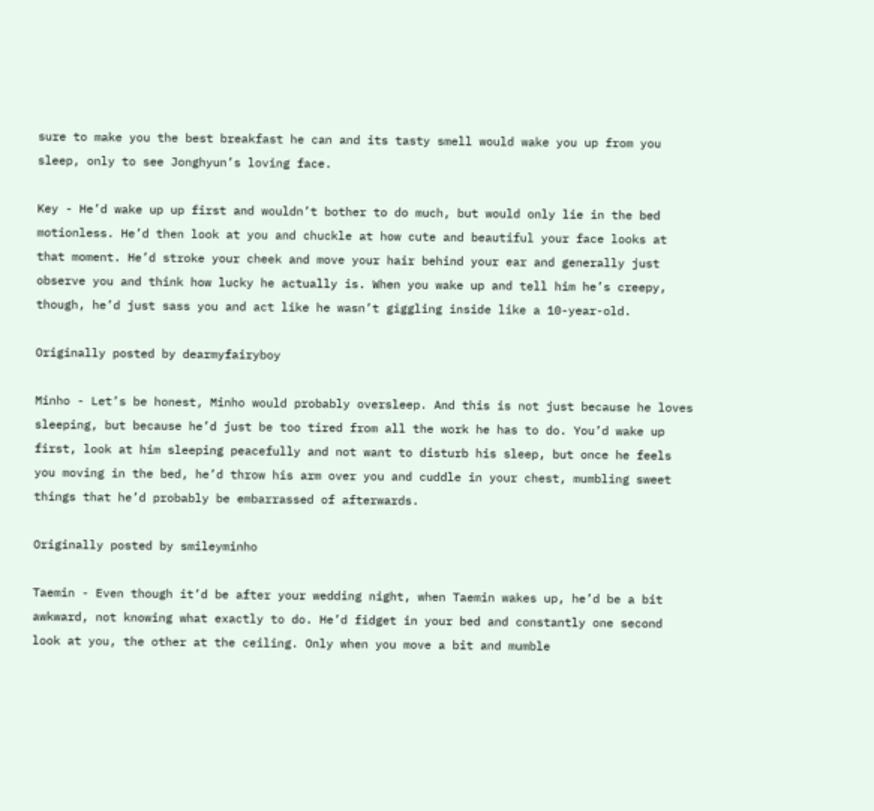sure to make you the best breakfast he can and its tasty smell would wake you up from you sleep, only to see Jonghyun’s loving face.

Key - He’d wake up up first and wouldn’t bother to do much, but would only lie in the bed motionless. He’d then look at you and chuckle at how cute and beautiful your face looks at that moment. He’d stroke your cheek and move your hair behind your ear and generally just observe you and think how lucky he actually is. When you wake up and tell him he’s creepy, though, he’d just sass you and act like he wasn’t giggling inside like a 10-year-old.

Originally posted by dearmyfairyboy

Minho - Let’s be honest, Minho would probably oversleep. And this is not just because he loves sleeping, but because he’d just be too tired from all the work he has to do. You’d wake up first, look at him sleeping peacefully and not want to disturb his sleep, but once he feels you moving in the bed, he’d throw his arm over you and cuddle in your chest, mumbling sweet things that he’d probably be embarrassed of afterwards.

Originally posted by smileyminho

Taemin - Even though it’d be after your wedding night, when Taemin wakes up, he’d be a bit awkward, not knowing what exactly to do. He’d fidget in your bed and constantly one second look at you, the other at the ceiling. Only when you move a bit and mumble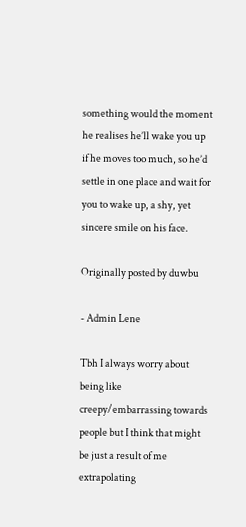something would the moment he realises he’ll wake you up if he moves too much, so he’d settle in one place and wait for you to wake up, a shy, yet sincere smile on his face.

Originally posted by duwbu

- Admin Lene

Tbh I always worry about being like creepy/embarrassing towards people but I think that might be just a result of me extrapolating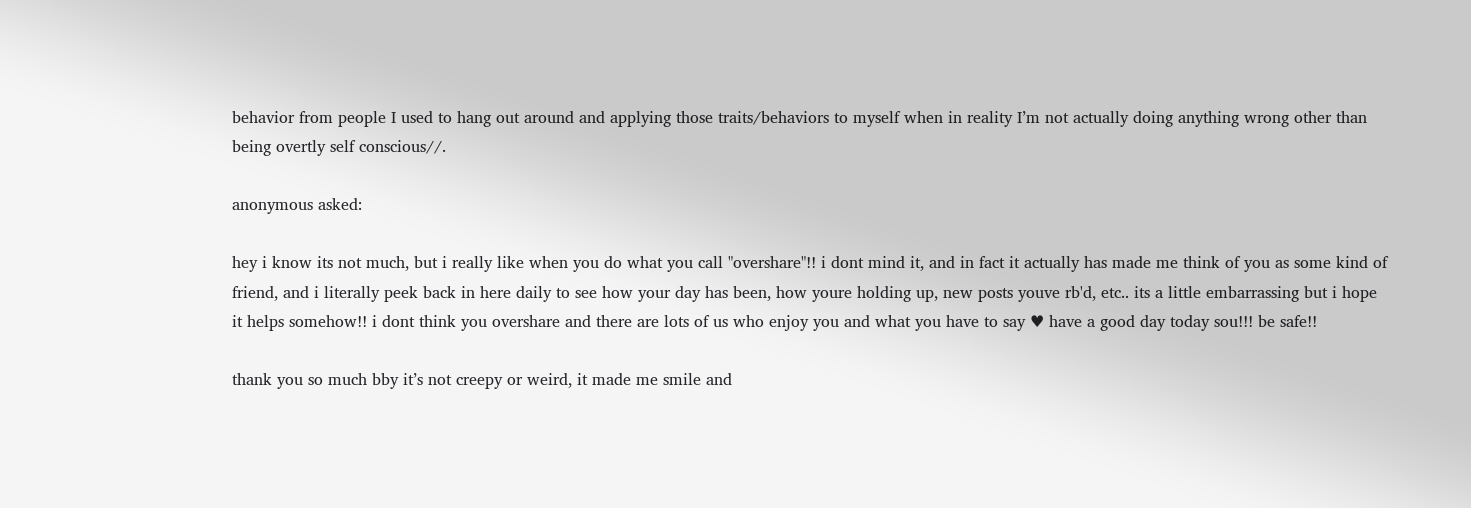behavior from people I used to hang out around and applying those traits/behaviors to myself when in reality I’m not actually doing anything wrong other than being overtly self conscious//.

anonymous asked:

hey i know its not much, but i really like when you do what you call "overshare"!! i dont mind it, and in fact it actually has made me think of you as some kind of friend, and i literally peek back in here daily to see how your day has been, how youre holding up, new posts youve rb'd, etc.. its a little embarrassing but i hope it helps somehow!! i dont think you overshare and there are lots of us who enjoy you and what you have to say ♥ have a good day today sou!!! be safe!!

thank you so much bby it’s not creepy or weird, it made me smile and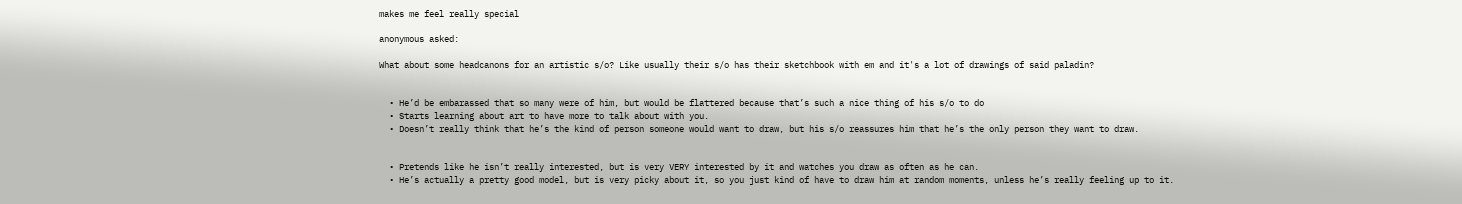makes me feel really special

anonymous asked:

What about some headcanons for an artistic s/o? Like usually their s/o has their sketchbook with em and it's a lot of drawings of said paladin?


  • He’d be embarassed that so many were of him, but would be flattered because that’s such a nice thing of his s/o to do
  • Starts learning about art to have more to talk about with you.
  • Doesn’t really think that he’s the kind of person someone would want to draw, but his s/o reassures him that he’s the only person they want to draw.


  • Pretends like he isn’t really interested, but is very VERY interested by it and watches you draw as often as he can.
  • He’s actually a pretty good model, but is very picky about it, so you just kind of have to draw him at random moments, unless he’s really feeling up to it.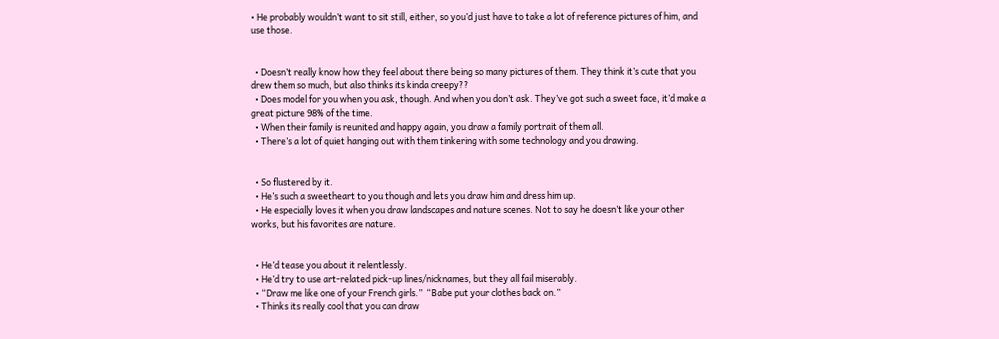• He probably wouldn’t want to sit still, either, so you’d just have to take a lot of reference pictures of him, and use those.


  • Doesn’t really know how they feel about there being so many pictures of them. They think it’s cute that you drew them so much, but also thinks its kinda creepy??
  • Does model for you when you ask, though. And when you don’t ask. They’ve got such a sweet face, it’d make a great picture 98% of the time.
  • When their family is reunited and happy again, you draw a family portrait of them all.
  • There’s a lot of quiet hanging out with them tinkering with some technology and you drawing.


  • So flustered by it.
  • He’s such a sweetheart to you though and lets you draw him and dress him up.
  • He especially loves it when you draw landscapes and nature scenes. Not to say he doesn’t like your other works, but his favorites are nature.


  • He’d tease you about it relentlessly.
  • He’d try to use art-related pick-up lines/nicknames, but they all fail miserably.
  • “Draw me like one of your French girls.”  “Babe put your clothes back on.”
  • Thinks its really cool that you can draw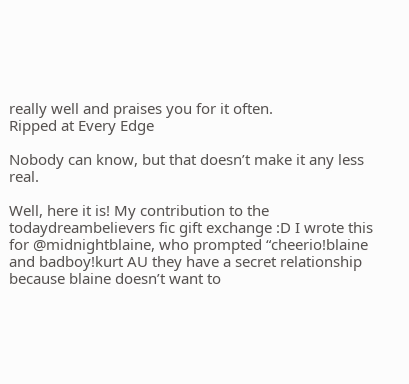really well and praises you for it often.
Ripped at Every Edge

Nobody can know, but that doesn’t make it any less real.

Well, here it is! My contribution to the todaydreambelievers fic gift exchange :D I wrote this for @midnightblaine, who prompted “cheerio!blaine and badboy!kurt AU they have a secret relationship because blaine doesn’t want to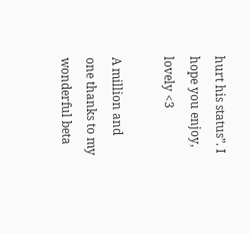hurt his status”. I hope you enjoy, lovely <3

A million and one thanks to my wonderful beta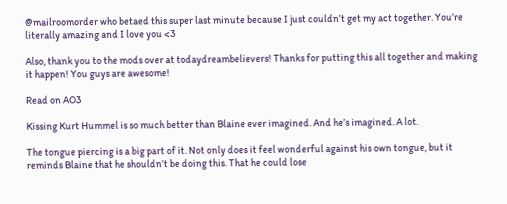@mailroomorder who betaed this super last minute because I just couldn’t get my act together. You’re literally amazing and I love you <3

Also, thank you to the mods over at todaydreambelievers! Thanks for putting this all together and making it happen! You guys are awesome!

Read on AO3

Kissing Kurt Hummel is so much better than Blaine ever imagined. And he’s imagined. A lot.

The tongue piercing is a big part of it. Not only does it feel wonderful against his own tongue, but it reminds Blaine that he shouldn’t be doing this. That he could lose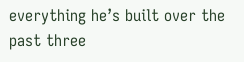everything he’s built over the past three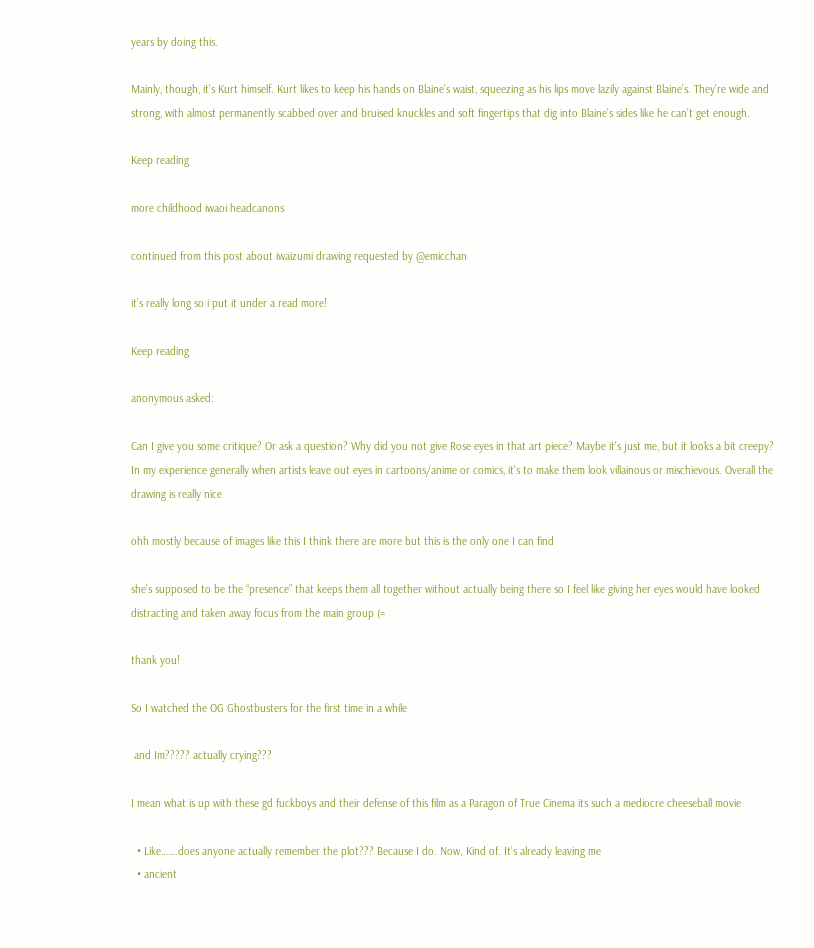years by doing this.

Mainly, though, it’s Kurt himself. Kurt likes to keep his hands on Blaine’s waist, squeezing as his lips move lazily against Blaine’s. They’re wide and strong, with almost permanently scabbed over and bruised knuckles and soft fingertips that dig into Blaine’s sides like he can’t get enough.

Keep reading

more childhood iwaoi headcanons

continued from this post about iwaizumi drawing requested by @emicchan

it’s really long so i put it under a read more!

Keep reading

anonymous asked:

Can I give you some critique? Or ask a question? Why did you not give Rose eyes in that art piece? Maybe it's just me, but it looks a bit creepy? In my experience generally when artists leave out eyes in cartoons/anime or comics, it's to make them look villainous or mischievous. Overall the drawing is really nice

ohh mostly because of images like this I think there are more but this is the only one I can find

she’s supposed to be the “presence” that keeps them all together without actually being there so I feel like giving her eyes would have looked distracting and taken away focus from the main group (=

thank you!

So I watched the OG Ghostbusters for the first time in a while

 and Im????? actually crying???

I mean what is up with these gd fuckboys and their defense of this film as a Paragon of True Cinema its such a mediocre cheeseball movie

  • Like…….does anyone actually remember the plot??? Because I do. Now. Kind of. It’s already leaving me
  • ancient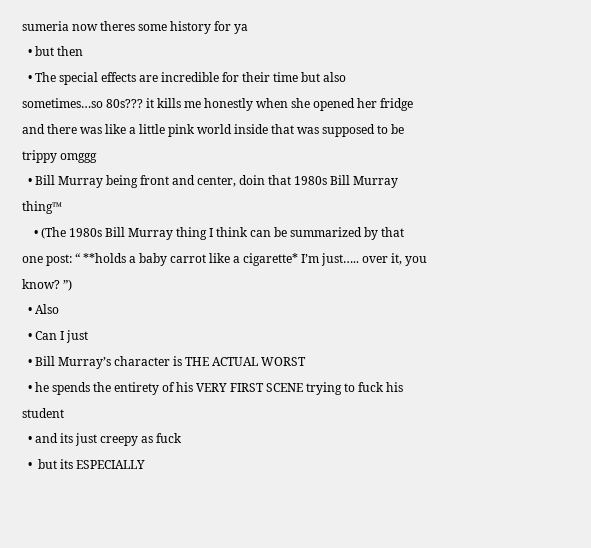sumeria now theres some history for ya
  • but then
  • The special effects are incredible for their time but also sometimes…so 80s??? it kills me honestly when she opened her fridge and there was like a little pink world inside that was supposed to be trippy omggg
  • Bill Murray being front and center, doin that 1980s Bill Murray thing™
    • (The 1980s Bill Murray thing I think can be summarized by that one post: “ **holds a baby carrot like a cigarette* I’m just….. over it, you know? ”)
  • Also
  • Can I just
  • Bill Murray’s character is THE ACTUAL WORST
  • he spends the entirety of his VERY FIRST SCENE trying to fuck his student
  • and its just creepy as fuck
  •  but its ESPECIALLY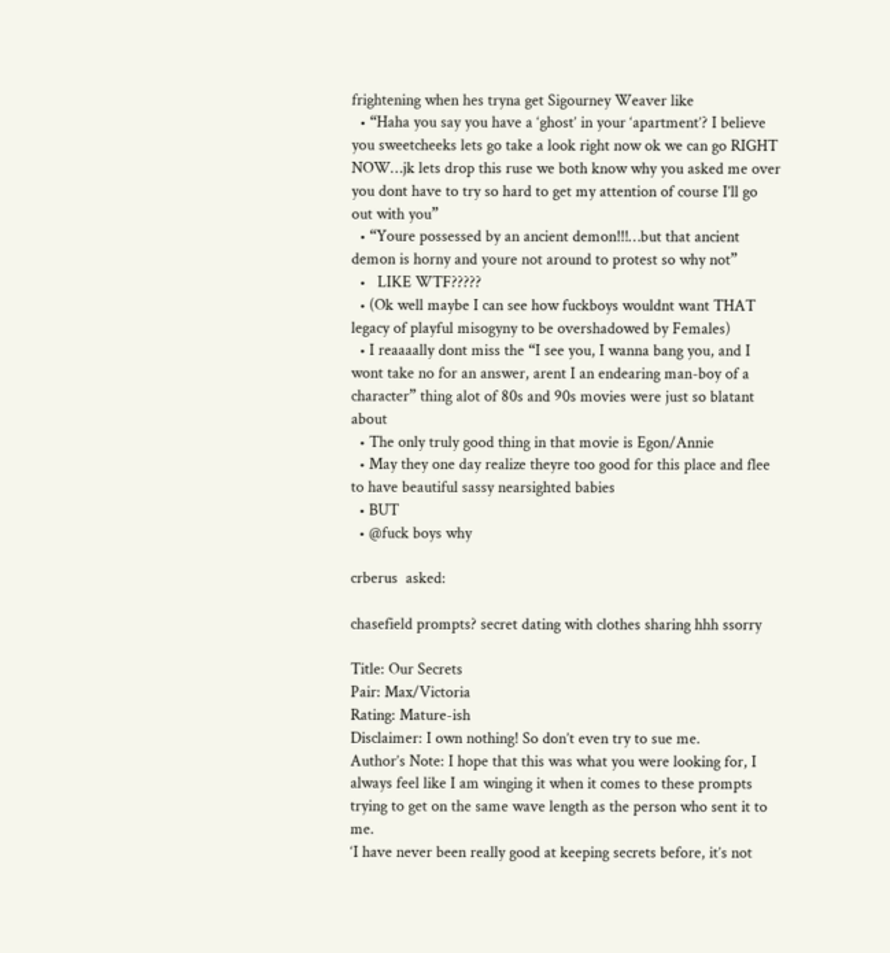frightening when hes tryna get Sigourney Weaver like
  • “Haha you say you have a ‘ghost’ in your ‘apartment’? I believe you sweetcheeks lets go take a look right now ok we can go RIGHT NOW…jk lets drop this ruse we both know why you asked me over you dont have to try so hard to get my attention of course I’ll go out with you”
  • “Youre possessed by an ancient demon!!!…but that ancient demon is horny and youre not around to protest so why not”
  •   LIKE WTF?????
  • (Ok well maybe I can see how fuckboys wouldnt want THAT legacy of playful misogyny to be overshadowed by Females)
  • I reaaaally dont miss the “I see you, I wanna bang you, and I wont take no for an answer, arent I an endearing man-boy of a character” thing alot of 80s and 90s movies were just so blatant about
  • The only truly good thing in that movie is Egon/Annie
  • May they one day realize theyre too good for this place and flee to have beautiful sassy nearsighted babies
  • BUT
  • @fuck boys why

crberus  asked:

chasefield prompts? secret dating with clothes sharing hhh ssorry

Title: Our Secrets
Pair: Max/Victoria
Rating: Mature-ish
Disclaimer: I own nothing! So don’t even try to sue me.
Author’s Note: I hope that this was what you were looking for, I always feel like I am winging it when it comes to these prompts trying to get on the same wave length as the person who sent it to me.
‘I have never been really good at keeping secrets before, it’s not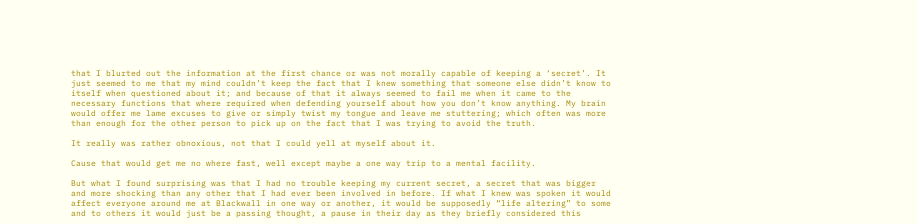that I blurted out the information at the first chance or was not morally capable of keeping a ‘secret’. It just seemed to me that my mind couldn’t keep the fact that I knew something that someone else didn’t know to itself when questioned about it; and because of that it always seemed to fail me when it came to the necessary functions that where required when defending yourself about how you don’t know anything. My brain would offer me lame excuses to give or simply twist my tongue and leave me stuttering; which often was more than enough for the other person to pick up on the fact that I was trying to avoid the truth.

It really was rather obnoxious, not that I could yell at myself about it.

Cause that would get me no where fast, well except maybe a one way trip to a mental facility.

But what I found surprising was that I had no trouble keeping my current secret, a secret that was bigger and more shocking than any other that I had ever been involved in before. If what I knew was spoken it would affect everyone around me at Blackwall in one way or another, it would be supposedly “life altering” to some and to others it would just be a passing thought, a pause in their day as they briefly considered this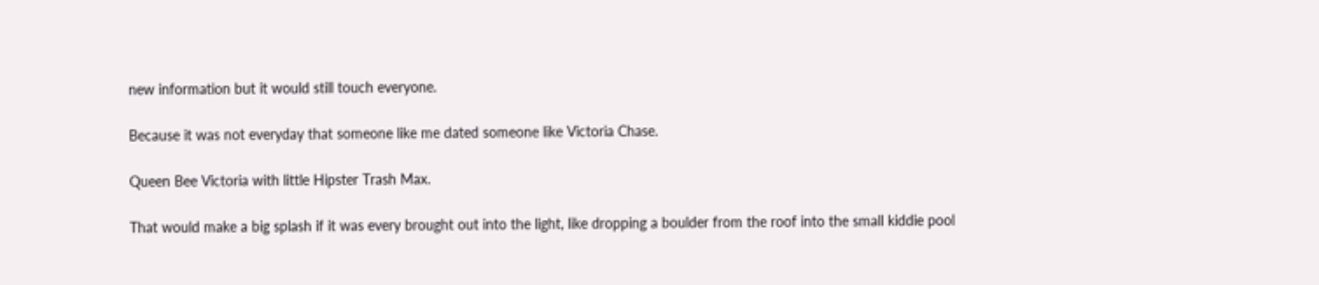new information but it would still touch everyone.

Because it was not everyday that someone like me dated someone like Victoria Chase.

Queen Bee Victoria with little Hipster Trash Max.

That would make a big splash if it was every brought out into the light, like dropping a boulder from the roof into the small kiddie pool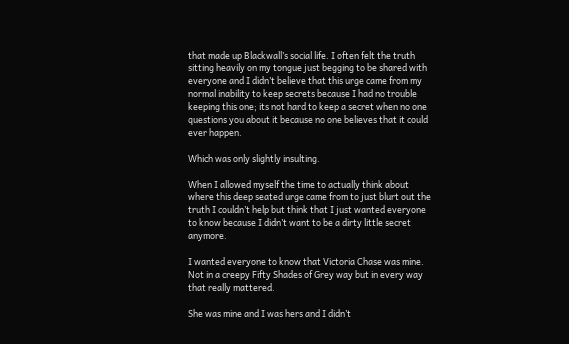that made up Blackwall’s social life. I often felt the truth sitting heavily on my tongue just begging to be shared with everyone and I didn’t believe that this urge came from my normal inability to keep secrets because I had no trouble keeping this one; its not hard to keep a secret when no one questions you about it because no one believes that it could ever happen.

Which was only slightly insulting.

When I allowed myself the time to actually think about where this deep seated urge came from to just blurt out the truth I couldn’t help but think that I just wanted everyone to know because I didn’t want to be a dirty little secret anymore.

I wanted everyone to know that Victoria Chase was mine. Not in a creepy Fifty Shades of Grey way but in every way that really mattered.

She was mine and I was hers and I didn’t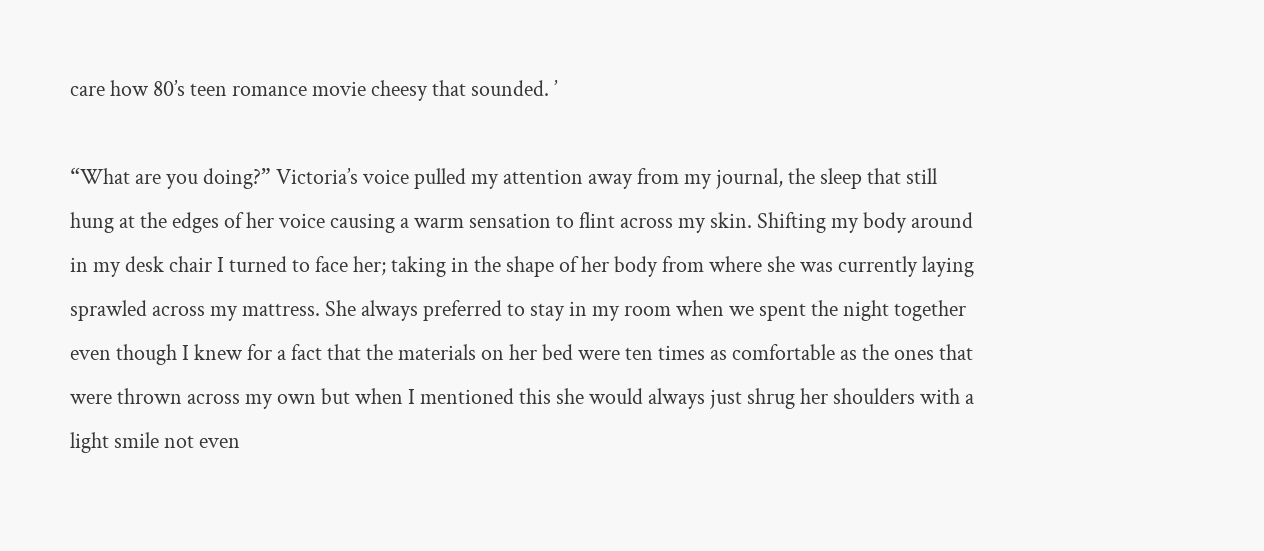care how 80’s teen romance movie cheesy that sounded. ’

“What are you doing?” Victoria’s voice pulled my attention away from my journal, the sleep that still hung at the edges of her voice causing a warm sensation to flint across my skin. Shifting my body around in my desk chair I turned to face her; taking in the shape of her body from where she was currently laying sprawled across my mattress. She always preferred to stay in my room when we spent the night together even though I knew for a fact that the materials on her bed were ten times as comfortable as the ones that were thrown across my own but when I mentioned this she would always just shrug her shoulders with a light smile not even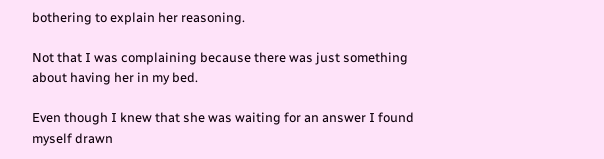bothering to explain her reasoning.

Not that I was complaining because there was just something about having her in my bed.

Even though I knew that she was waiting for an answer I found myself drawn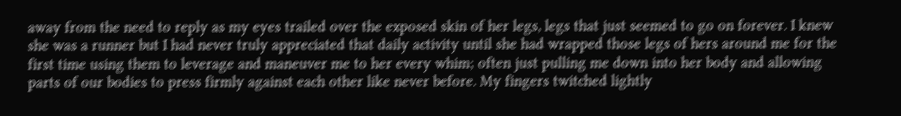away from the need to reply as my eyes trailed over the exposed skin of her legs, legs that just seemed to go on forever. I knew she was a runner but I had never truly appreciated that daily activity until she had wrapped those legs of hers around me for the first time using them to leverage and maneuver me to her every whim; often just pulling me down into her body and allowing parts of our bodies to press firmly against each other like never before. My fingers twitched lightly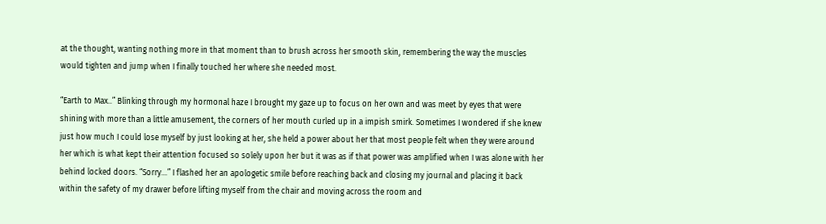at the thought, wanting nothing more in that moment than to brush across her smooth skin, remembering the way the muscles would tighten and jump when I finally touched her where she needed most.

“Earth to Max..” Blinking through my hormonal haze I brought my gaze up to focus on her own and was meet by eyes that were shining with more than a little amusement, the corners of her mouth curled up in a impish smirk. Sometimes I wondered if she knew just how much I could lose myself by just looking at her, she held a power about her that most people felt when they were around her which is what kept their attention focused so solely upon her but it was as if that power was amplified when I was alone with her behind locked doors. “Sorry…” I flashed her an apologetic smile before reaching back and closing my journal and placing it back within the safety of my drawer before lifting myself from the chair and moving across the room and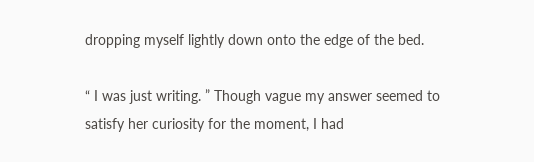dropping myself lightly down onto the edge of the bed.

“ I was just writing. ” Though vague my answer seemed to satisfy her curiosity for the moment, I had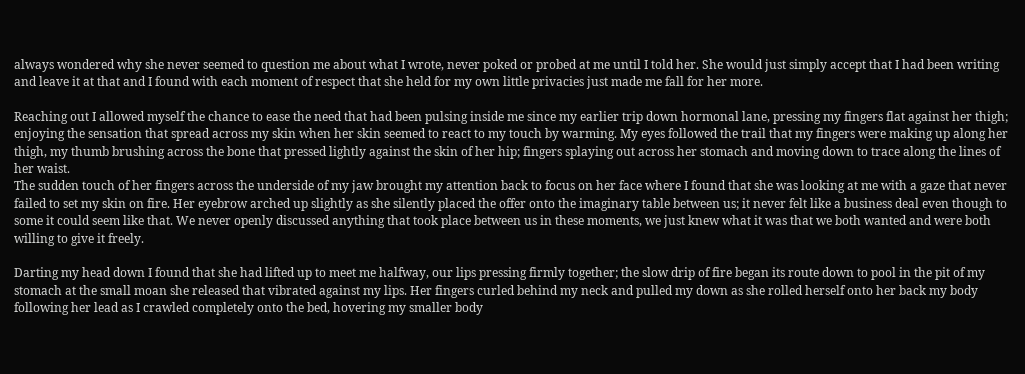always wondered why she never seemed to question me about what I wrote, never poked or probed at me until I told her. She would just simply accept that I had been writing and leave it at that and I found with each moment of respect that she held for my own little privacies just made me fall for her more.

Reaching out I allowed myself the chance to ease the need that had been pulsing inside me since my earlier trip down hormonal lane, pressing my fingers flat against her thigh; enjoying the sensation that spread across my skin when her skin seemed to react to my touch by warming. My eyes followed the trail that my fingers were making up along her thigh, my thumb brushing across the bone that pressed lightly against the skin of her hip; fingers splaying out across her stomach and moving down to trace along the lines of her waist.
The sudden touch of her fingers across the underside of my jaw brought my attention back to focus on her face where I found that she was looking at me with a gaze that never failed to set my skin on fire. Her eyebrow arched up slightly as she silently placed the offer onto the imaginary table between us; it never felt like a business deal even though to some it could seem like that. We never openly discussed anything that took place between us in these moments, we just knew what it was that we both wanted and were both willing to give it freely.

Darting my head down I found that she had lifted up to meet me halfway, our lips pressing firmly together; the slow drip of fire began its route down to pool in the pit of my stomach at the small moan she released that vibrated against my lips. Her fingers curled behind my neck and pulled my down as she rolled herself onto her back my body following her lead as I crawled completely onto the bed, hovering my smaller body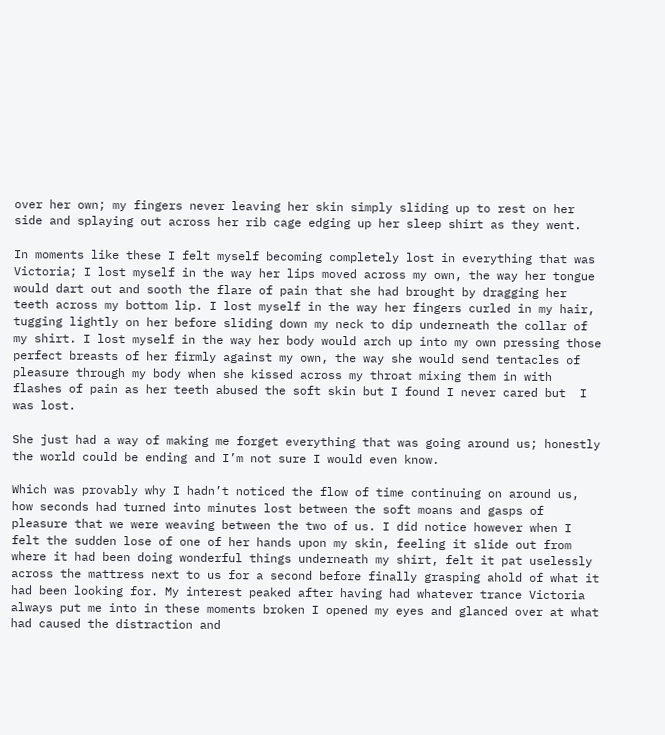over her own; my fingers never leaving her skin simply sliding up to rest on her side and splaying out across her rib cage edging up her sleep shirt as they went.

In moments like these I felt myself becoming completely lost in everything that was Victoria; I lost myself in the way her lips moved across my own, the way her tongue would dart out and sooth the flare of pain that she had brought by dragging her teeth across my bottom lip. I lost myself in the way her fingers curled in my hair, tugging lightly on her before sliding down my neck to dip underneath the collar of my shirt. I lost myself in the way her body would arch up into my own pressing those perfect breasts of her firmly against my own, the way she would send tentacles of pleasure through my body when she kissed across my throat mixing them in with flashes of pain as her teeth abused the soft skin but I found I never cared but  I was lost.

She just had a way of making me forget everything that was going around us; honestly the world could be ending and I’m not sure I would even know.

Which was provably why I hadn’t noticed the flow of time continuing on around us, how seconds had turned into minutes lost between the soft moans and gasps of pleasure that we were weaving between the two of us. I did notice however when I felt the sudden lose of one of her hands upon my skin, feeling it slide out from where it had been doing wonderful things underneath my shirt, felt it pat uselessly across the mattress next to us for a second before finally grasping ahold of what it had been looking for. My interest peaked after having had whatever trance Victoria always put me into in these moments broken I opened my eyes and glanced over at what had caused the distraction and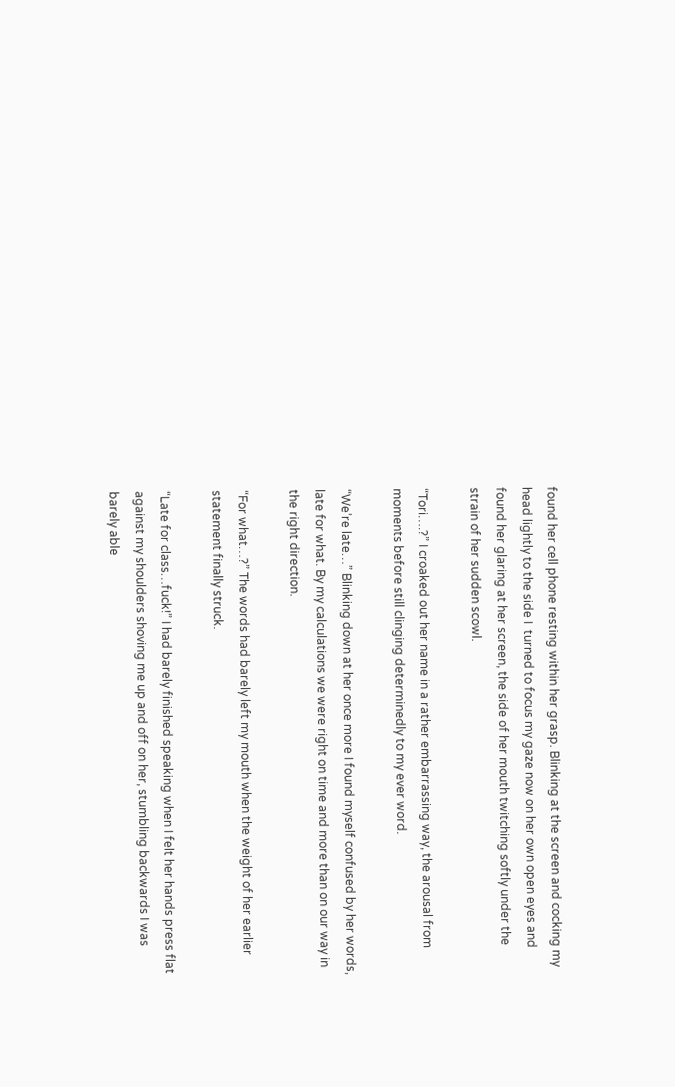found her cell phone resting within her grasp. Blinking at the screen and cocking my head lightly to the side I  turned to focus my gaze now on her own open eyes and found her glaring at her screen, the side of her mouth twitching softly under the strain of her sudden scowl.

“Tori….?” I croaked out her name in a rather embarrassing way, the arousal from moments before still clinging determinedly to my ever word.

“We’re late…” Blinking down at her once more I found myself confused by her words, late for what. By my calculations we were right on time and more than on our way in the right direction.

“For what…?” The words had barely left my mouth when the weight of her earlier statement finally struck.

“Late for class…fuck!” I had barely finished speaking when I felt her hands press flat against my shoulders shoving me up and off on her, stumbling backwards I was barely able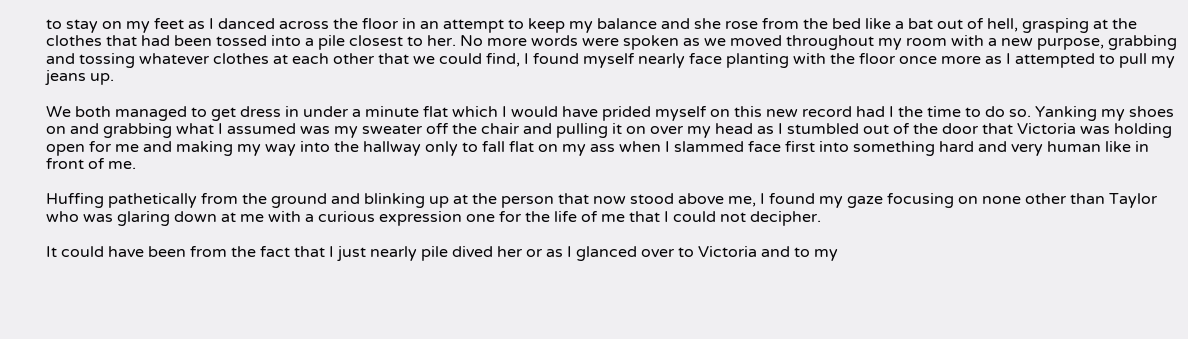to stay on my feet as I danced across the floor in an attempt to keep my balance and she rose from the bed like a bat out of hell, grasping at the clothes that had been tossed into a pile closest to her. No more words were spoken as we moved throughout my room with a new purpose, grabbing and tossing whatever clothes at each other that we could find, I found myself nearly face planting with the floor once more as I attempted to pull my jeans up.

We both managed to get dress in under a minute flat which I would have prided myself on this new record had I the time to do so. Yanking my shoes on and grabbing what I assumed was my sweater off the chair and pulling it on over my head as I stumbled out of the door that Victoria was holding open for me and making my way into the hallway only to fall flat on my ass when I slammed face first into something hard and very human like in front of me.

Huffing pathetically from the ground and blinking up at the person that now stood above me, I found my gaze focusing on none other than Taylor who was glaring down at me with a curious expression one for the life of me that I could not decipher.

It could have been from the fact that I just nearly pile dived her or as I glanced over to Victoria and to my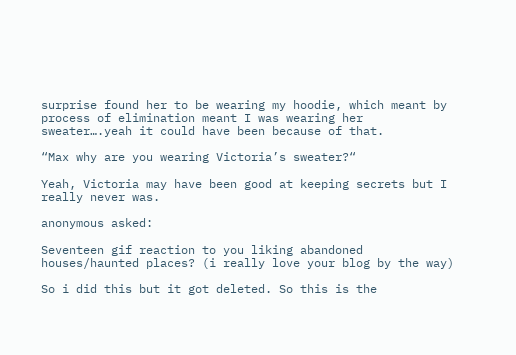surprise found her to be wearing my hoodie, which meant by process of elimination meant I was wearing her sweater….yeah it could have been because of that.

“Max why are you wearing Victoria’s sweater?“

Yeah, Victoria may have been good at keeping secrets but I really never was.

anonymous asked:

Seventeen gif reaction to you liking abandoned houses/haunted places? (i really love your blog by the way)

So i did this but it got deleted. So this is the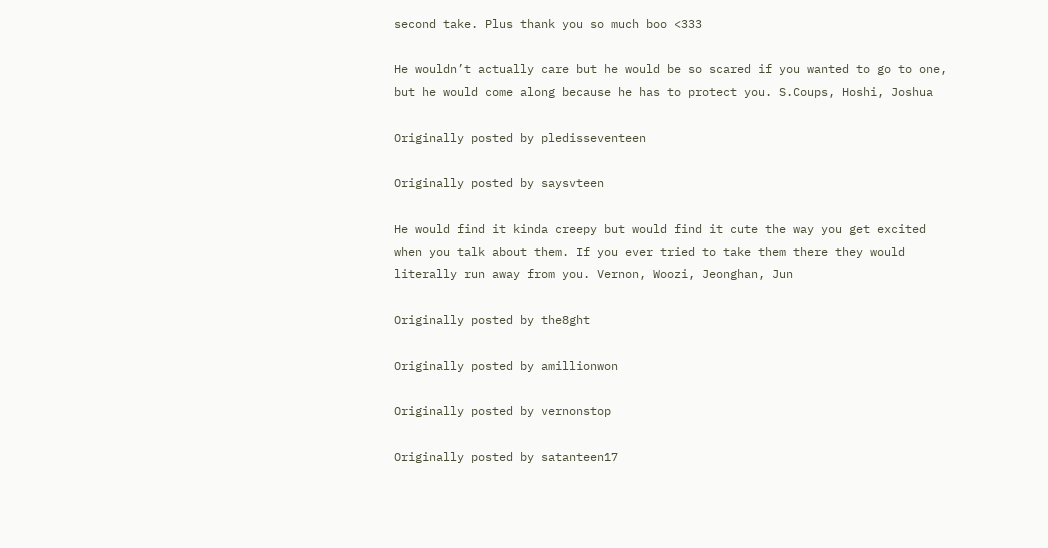second take. Plus thank you so much boo <333

He wouldn’t actually care but he would be so scared if you wanted to go to one, but he would come along because he has to protect you. S.Coups, Hoshi, Joshua

Originally posted by pledisseventeen

Originally posted by saysvteen

He would find it kinda creepy but would find it cute the way you get excited when you talk about them. If you ever tried to take them there they would literally run away from you. Vernon, Woozi, Jeonghan, Jun

Originally posted by the8ght

Originally posted by amillionwon

Originally posted by vernonstop

Originally posted by satanteen17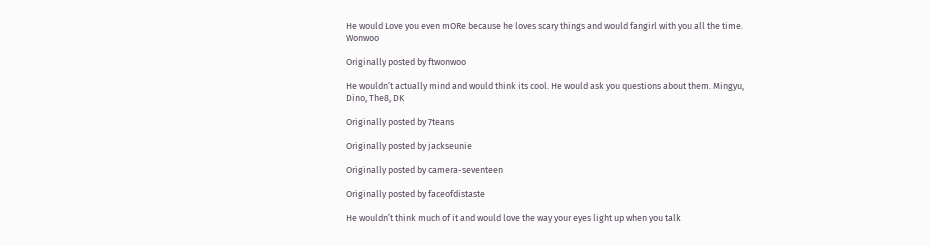He would Love you even mORe because he loves scary things and would fangirl with you all the time. Wonwoo

Originally posted by ftwonwoo

He wouldn’t actually mind and would think its cool. He would ask you questions about them. Mingyu, Dino, The8, DK

Originally posted by 7teans

Originally posted by jackseunie

Originally posted by camera-seventeen

Originally posted by faceofdistaste

He wouldn’t think much of it and would love the way your eyes light up when you talk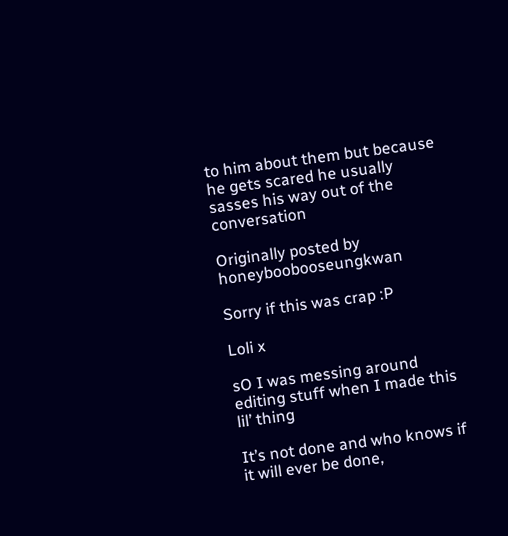to him about them but because he gets scared he usually sasses his way out of the conversation

Originally posted by honeyboobooseungkwan

Sorry if this was crap :P

Loli x

sO I was messing around editing stuff when I made this lil’ thing

It’s not done and who knows if it will ever be done,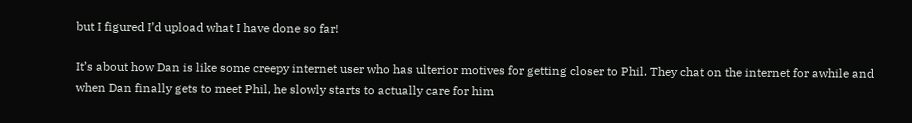but I figured I’d upload what I have done so far!

It’s about how Dan is like some creepy internet user who has ulterior motives for getting closer to Phil. They chat on the internet for awhile and when Dan finally gets to meet Phil, he slowly starts to actually care for him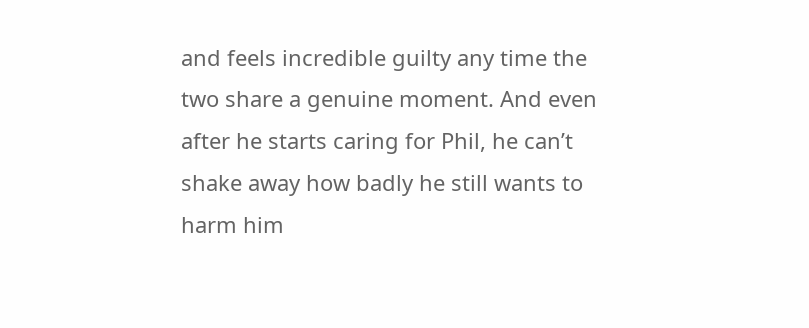and feels incredible guilty any time the two share a genuine moment. And even after he starts caring for Phil, he can’t shake away how badly he still wants to harm him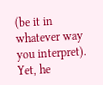(be it in whatever way you interpret). Yet, he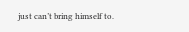just can’t bring himself to.